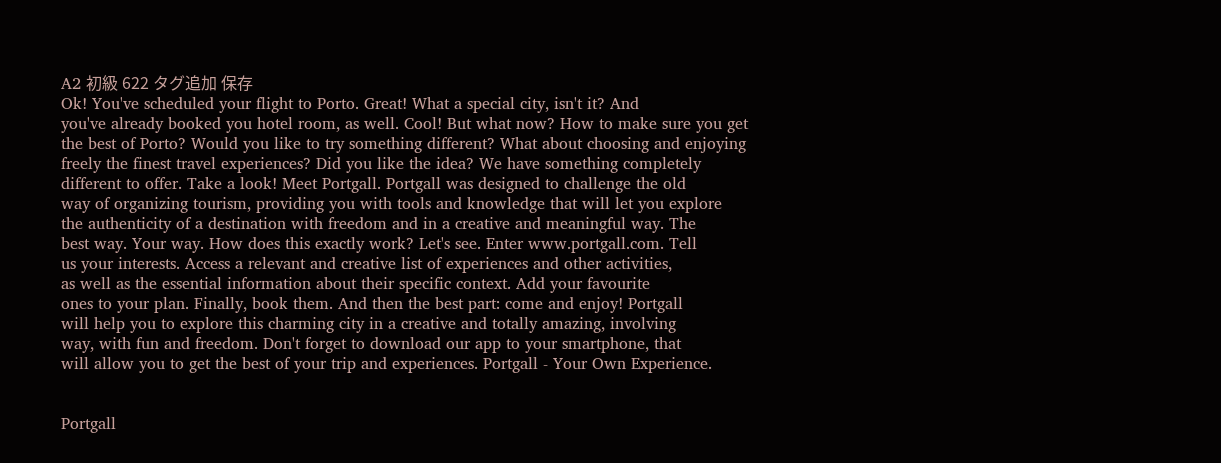A2 初級 622 タグ追加 保存
Ok! You've scheduled your flight to Porto. Great! What a special city, isn't it? And
you've already booked you hotel room, as well. Cool! But what now? How to make sure you get
the best of Porto? Would you like to try something different? What about choosing and enjoying
freely the finest travel experiences? Did you like the idea? We have something completely
different to offer. Take a look! Meet Portgall. Portgall was designed to challenge the old
way of organizing tourism, providing you with tools and knowledge that will let you explore
the authenticity of a destination with freedom and in a creative and meaningful way. The
best way. Your way. How does this exactly work? Let's see. Enter www.portgall.com. Tell
us your interests. Access a relevant and creative list of experiences and other activities,
as well as the essential information about their specific context. Add your favourite
ones to your plan. Finally, book them. And then the best part: come and enjoy! Portgall
will help you to explore this charming city in a creative and totally amazing, involving
way, with fun and freedom. Don't forget to download our app to your smartphone, that
will allow you to get the best of your trip and experiences. Portgall - Your Own Experience.


Portgall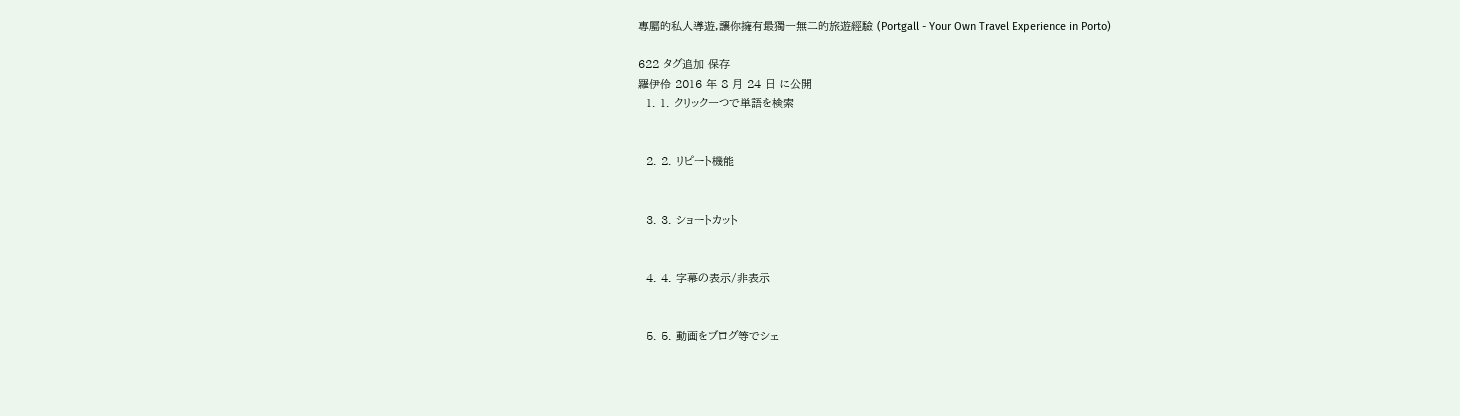專屬的私人導遊,讓你擁有最獨一無二的旅遊經驗 (Portgall - Your Own Travel Experience in Porto)

622 タグ追加 保存
羅伊伶 2016 年 8 月 24 日 に公開
  1. 1. クリック一つで単語を検索


  2. 2. リピート機能


  3. 3. ショートカット


  4. 4. 字幕の表示/非表示


  5. 5. 動画をブログ等でシェ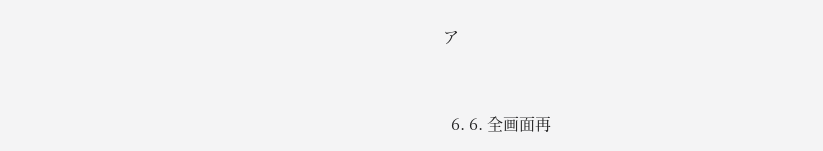ア


  6. 6. 全画面再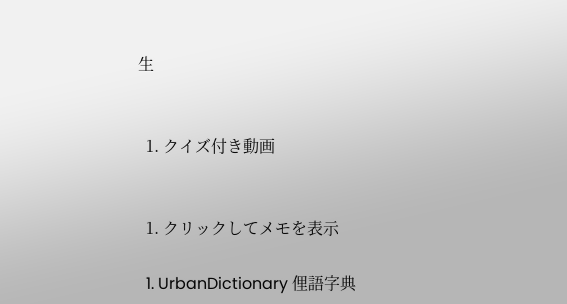生


  1. クイズ付き動画


  1. クリックしてメモを表示

  1. UrbanDictionary 俚語字典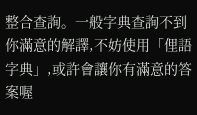整合查詢。一般字典查詢不到你滿意的解譯,不妨使用「俚語字典」,或許會讓你有滿意的答案喔